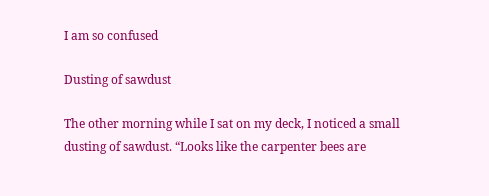I am so confused

Dusting of sawdust

The other morning while I sat on my deck, I noticed a small dusting of sawdust. “Looks like the carpenter bees are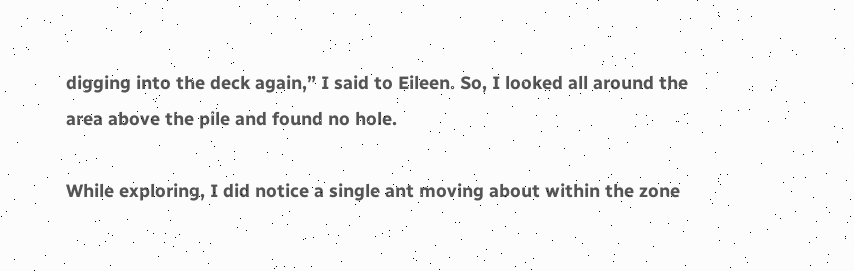digging into the deck again,” I said to Eileen. So, I looked all around the area above the pile and found no hole.

While exploring, I did notice a single ant moving about within the zone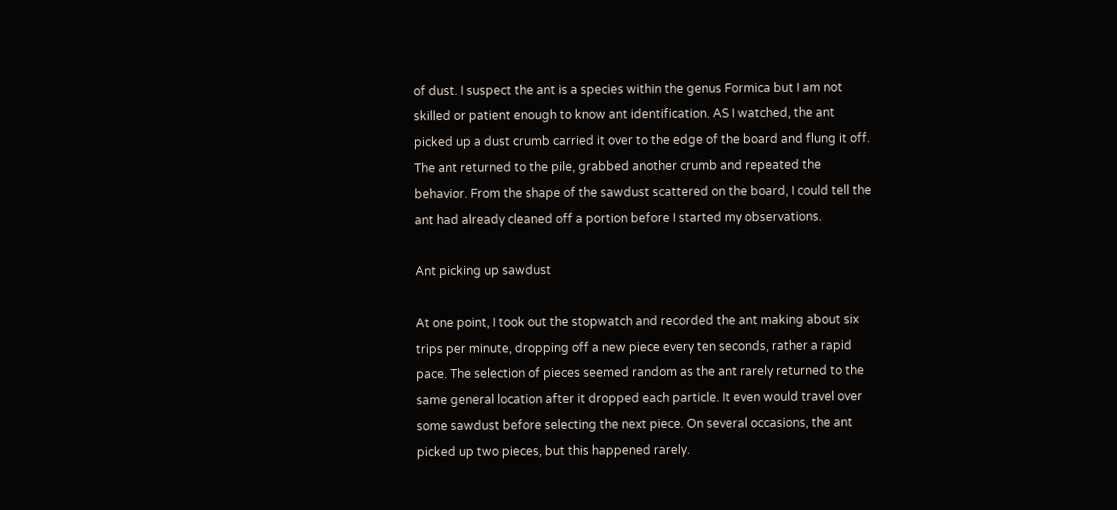of dust. I suspect the ant is a species within the genus Formica but I am not skilled or patient enough to know ant identification. AS I watched, the ant picked up a dust crumb carried it over to the edge of the board and flung it off. The ant returned to the pile, grabbed another crumb and repeated the behavior. From the shape of the sawdust scattered on the board, I could tell the ant had already cleaned off a portion before I started my observations.

Ant picking up sawdust

At one point, I took out the stopwatch and recorded the ant making about six trips per minute, dropping off a new piece every ten seconds, rather a rapid pace. The selection of pieces seemed random as the ant rarely returned to the same general location after it dropped each particle. It even would travel over some sawdust before selecting the next piece. On several occasions, the ant picked up two pieces, but this happened rarely.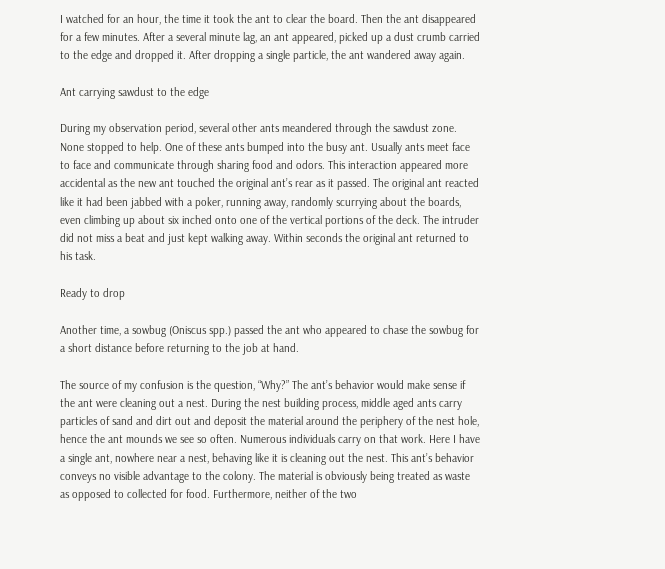I watched for an hour, the time it took the ant to clear the board. Then the ant disappeared for a few minutes. After a several minute lag, an ant appeared, picked up a dust crumb carried to the edge and dropped it. After dropping a single particle, the ant wandered away again.

Ant carrying sawdust to the edge

During my observation period, several other ants meandered through the sawdust zone. None stopped to help. One of these ants bumped into the busy ant. Usually ants meet face to face and communicate through sharing food and odors. This interaction appeared more accidental as the new ant touched the original ant’s rear as it passed. The original ant reacted like it had been jabbed with a poker, running away, randomly scurrying about the boards, even climbing up about six inched onto one of the vertical portions of the deck. The intruder did not miss a beat and just kept walking away. Within seconds the original ant returned to his task.

Ready to drop

Another time, a sowbug (Oniscus spp.) passed the ant who appeared to chase the sowbug for a short distance before returning to the job at hand.

The source of my confusion is the question, “Why?” The ant’s behavior would make sense if the ant were cleaning out a nest. During the nest building process, middle aged ants carry particles of sand and dirt out and deposit the material around the periphery of the nest hole, hence the ant mounds we see so often. Numerous individuals carry on that work. Here I have a single ant, nowhere near a nest, behaving like it is cleaning out the nest. This ant’s behavior conveys no visible advantage to the colony. The material is obviously being treated as waste as opposed to collected for food. Furthermore, neither of the two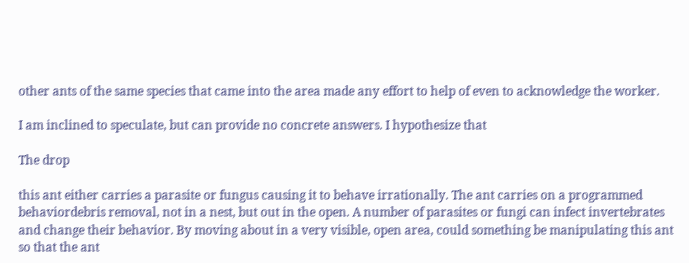other ants of the same species that came into the area made any effort to help of even to acknowledge the worker.

I am inclined to speculate, but can provide no concrete answers. I hypothesize that

The drop

this ant either carries a parasite or fungus causing it to behave irrationally. The ant carries on a programmed behaviordebris removal, not in a nest, but out in the open. A number of parasites or fungi can infect invertebrates and change their behavior. By moving about in a very visible, open area, could something be manipulating this ant so that the ant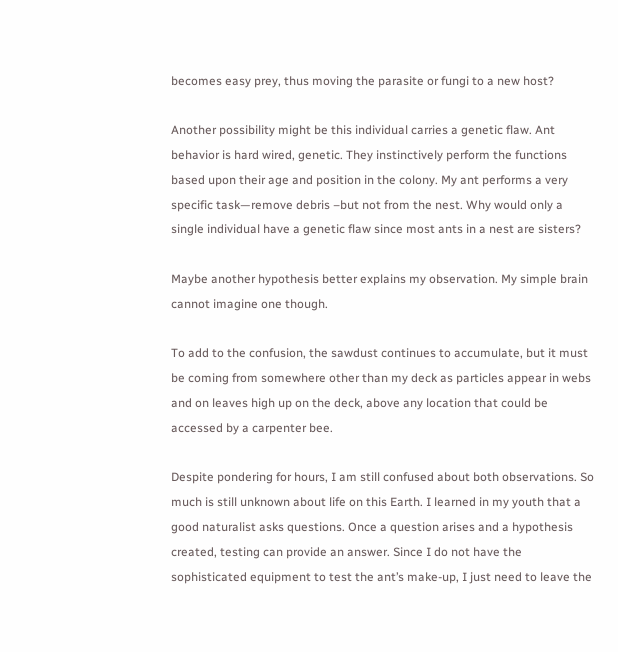becomes easy prey, thus moving the parasite or fungi to a new host?

Another possibility might be this individual carries a genetic flaw. Ant behavior is hard wired, genetic. They instinctively perform the functions based upon their age and position in the colony. My ant performs a very specific task—remove debris –but not from the nest. Why would only a single individual have a genetic flaw since most ants in a nest are sisters?

Maybe another hypothesis better explains my observation. My simple brain cannot imagine one though.

To add to the confusion, the sawdust continues to accumulate, but it must be coming from somewhere other than my deck as particles appear in webs and on leaves high up on the deck, above any location that could be accessed by a carpenter bee.

Despite pondering for hours, I am still confused about both observations. So much is still unknown about life on this Earth. I learned in my youth that a good naturalist asks questions. Once a question arises and a hypothesis created, testing can provide an answer. Since I do not have the sophisticated equipment to test the ant’s make-up, I just need to leave the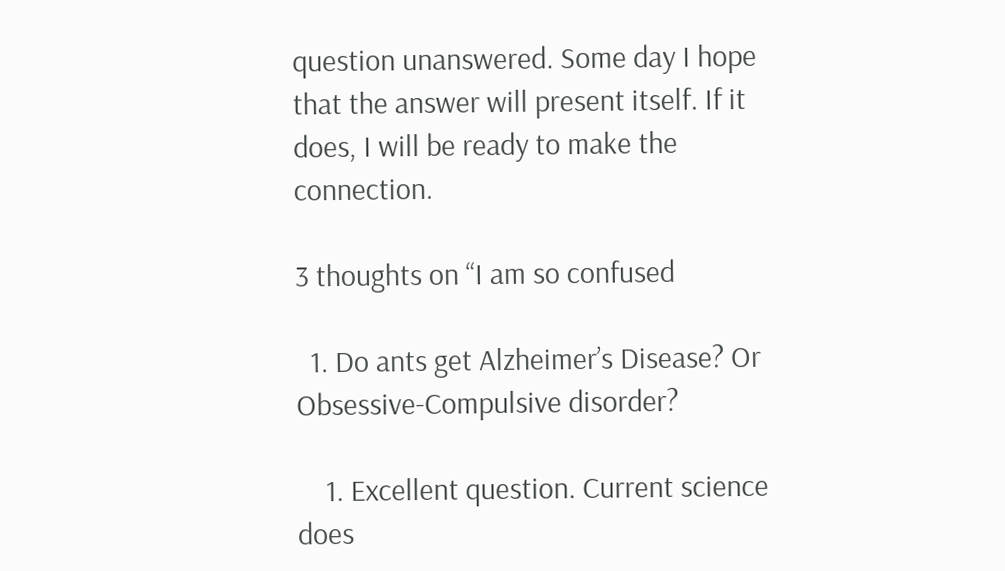question unanswered. Some day I hope that the answer will present itself. If it does, I will be ready to make the connection.

3 thoughts on “I am so confused

  1. Do ants get Alzheimer’s Disease? Or Obsessive-Compulsive disorder?

    1. Excellent question. Current science does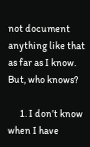not document anything like that as far as I know. But, who knows?

      1. I don’t know when I have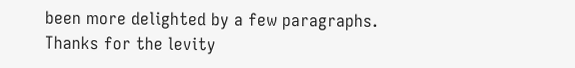been more delighted by a few paragraphs. Thanks for the levity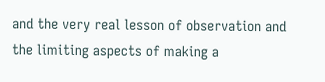and the very real lesson of observation and the limiting aspects of making a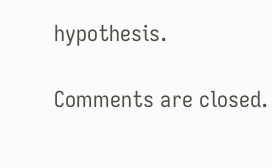hypothesis.

Comments are closed.